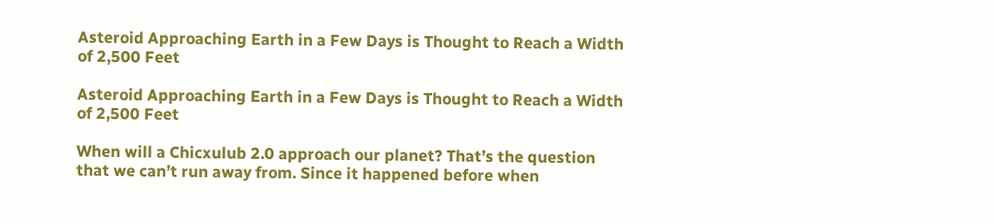Asteroid Approaching Earth in a Few Days is Thought to Reach a Width of 2,500 Feet

Asteroid Approaching Earth in a Few Days is Thought to Reach a Width of 2,500 Feet

When will a Chicxulub 2.0 approach our planet? That’s the question that we can’t run away from. Since it happened before when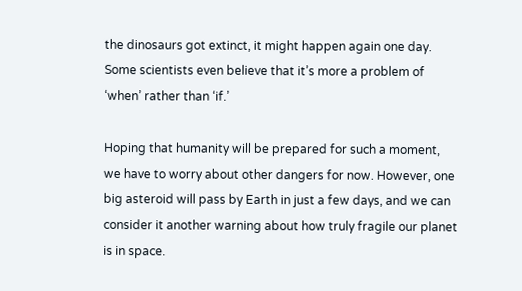the dinosaurs got extinct, it might happen again one day. Some scientists even believe that it’s more a problem of ‘when’ rather than ‘if.’

Hoping that humanity will be prepared for such a moment, we have to worry about other dangers for now. However, one big asteroid will pass by Earth in just a few days, and we can consider it another warning about how truly fragile our planet is in space.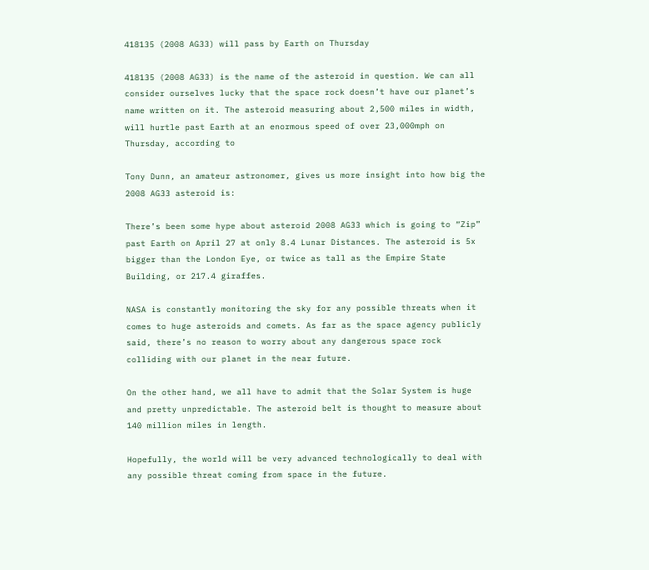418135 (2008 AG33) will pass by Earth on Thursday

418135 (2008 AG33) is the name of the asteroid in question. We can all consider ourselves lucky that the space rock doesn’t have our planet’s name written on it. The asteroid measuring about 2,500 miles in width, will hurtle past Earth at an enormous speed of over 23,000mph on Thursday, according to

Tony Dunn, an amateur astronomer, gives us more insight into how big the 2008 AG33 asteroid is:

There’s been some hype about asteroid 2008 AG33 which is going to “Zip” past Earth on April 27 at only 8.4 Lunar Distances. The asteroid is 5x bigger than the London Eye, or twice as tall as the Empire State Building, or 217.4 giraffes.

NASA is constantly monitoring the sky for any possible threats when it comes to huge asteroids and comets. As far as the space agency publicly said, there’s no reason to worry about any dangerous space rock colliding with our planet in the near future.

On the other hand, we all have to admit that the Solar System is huge and pretty unpredictable. The asteroid belt is thought to measure about 140 million miles in length.

Hopefully, the world will be very advanced technologically to deal with any possible threat coming from space in the future.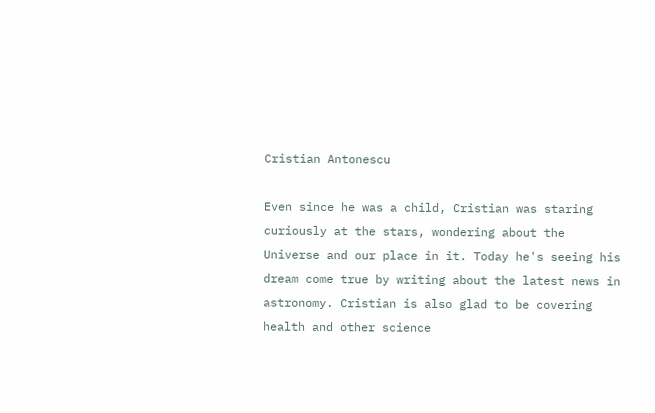Cristian Antonescu

Even since he was a child, Cristian was staring curiously at the stars, wondering about the Universe and our place in it. Today he's seeing his dream come true by writing about the latest news in astronomy. Cristian is also glad to be covering health and other science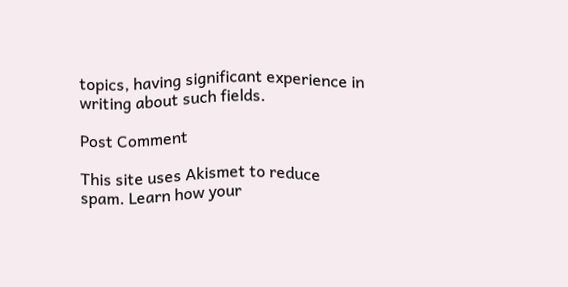topics, having significant experience in writing about such fields.

Post Comment

This site uses Akismet to reduce spam. Learn how your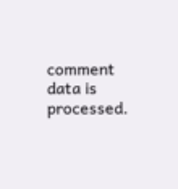comment data is processed.